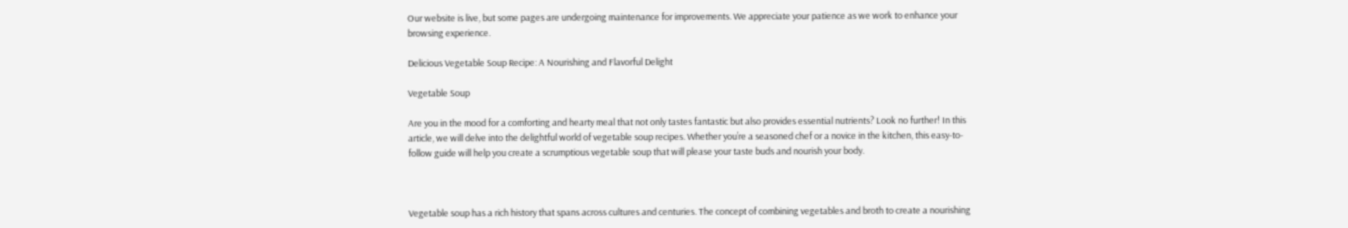Our website is live, but some pages are undergoing maintenance for improvements. We appreciate your patience as we work to enhance your browsing experience.

Delicious Vegetable Soup Recipe: A Nourishing and Flavorful Delight

Vegetable Soup

Are you in the mood for a comforting and hearty meal that not only tastes fantastic but also provides essential nutrients? Look no further! In this article, we will delve into the delightful world of vegetable soup recipes. Whether you’re a seasoned chef or a novice in the kitchen, this easy-to-follow guide will help you create a scrumptious vegetable soup that will please your taste buds and nourish your body.



Vegetable soup has a rich history that spans across cultures and centuries. The concept of combining vegetables and broth to create a nourishing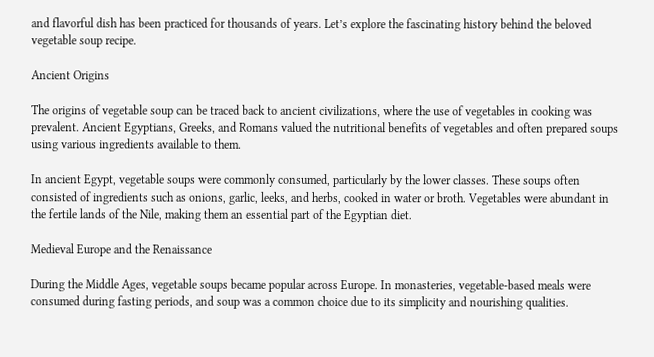and flavorful dish has been practiced for thousands of years. Let’s explore the fascinating history behind the beloved vegetable soup recipe.

Ancient Origins

The origins of vegetable soup can be traced back to ancient civilizations, where the use of vegetables in cooking was prevalent. Ancient Egyptians, Greeks, and Romans valued the nutritional benefits of vegetables and often prepared soups using various ingredients available to them.

In ancient Egypt, vegetable soups were commonly consumed, particularly by the lower classes. These soups often consisted of ingredients such as onions, garlic, leeks, and herbs, cooked in water or broth. Vegetables were abundant in the fertile lands of the Nile, making them an essential part of the Egyptian diet.

Medieval Europe and the Renaissance

During the Middle Ages, vegetable soups became popular across Europe. In monasteries, vegetable-based meals were consumed during fasting periods, and soup was a common choice due to its simplicity and nourishing qualities.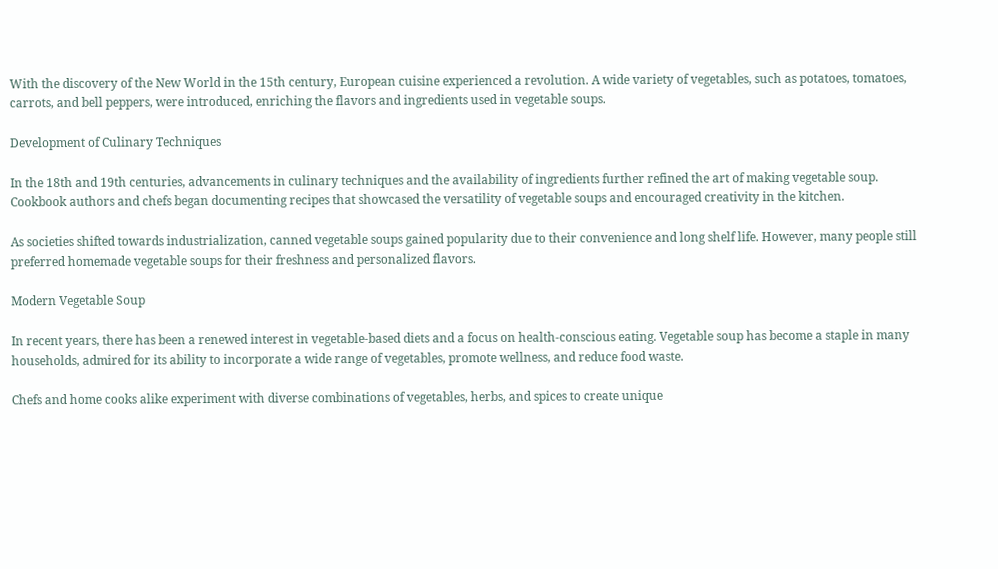With the discovery of the New World in the 15th century, European cuisine experienced a revolution. A wide variety of vegetables, such as potatoes, tomatoes, carrots, and bell peppers, were introduced, enriching the flavors and ingredients used in vegetable soups.

Development of Culinary Techniques

In the 18th and 19th centuries, advancements in culinary techniques and the availability of ingredients further refined the art of making vegetable soup. Cookbook authors and chefs began documenting recipes that showcased the versatility of vegetable soups and encouraged creativity in the kitchen.

As societies shifted towards industrialization, canned vegetable soups gained popularity due to their convenience and long shelf life. However, many people still preferred homemade vegetable soups for their freshness and personalized flavors.

Modern Vegetable Soup

In recent years, there has been a renewed interest in vegetable-based diets and a focus on health-conscious eating. Vegetable soup has become a staple in many households, admired for its ability to incorporate a wide range of vegetables, promote wellness, and reduce food waste.

Chefs and home cooks alike experiment with diverse combinations of vegetables, herbs, and spices to create unique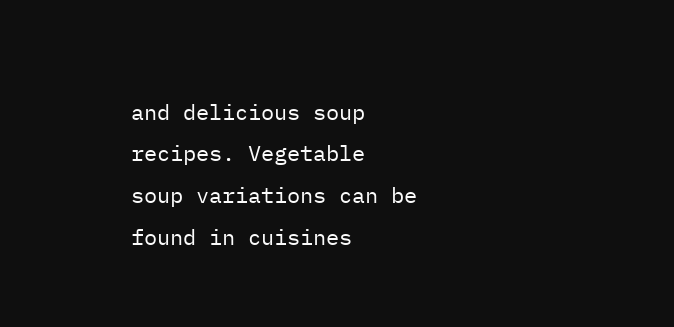and delicious soup recipes. Vegetable soup variations can be found in cuisines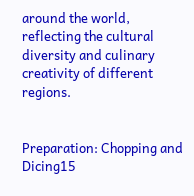around the world, reflecting the cultural diversity and culinary creativity of different regions.


Preparation: Chopping and Dicing15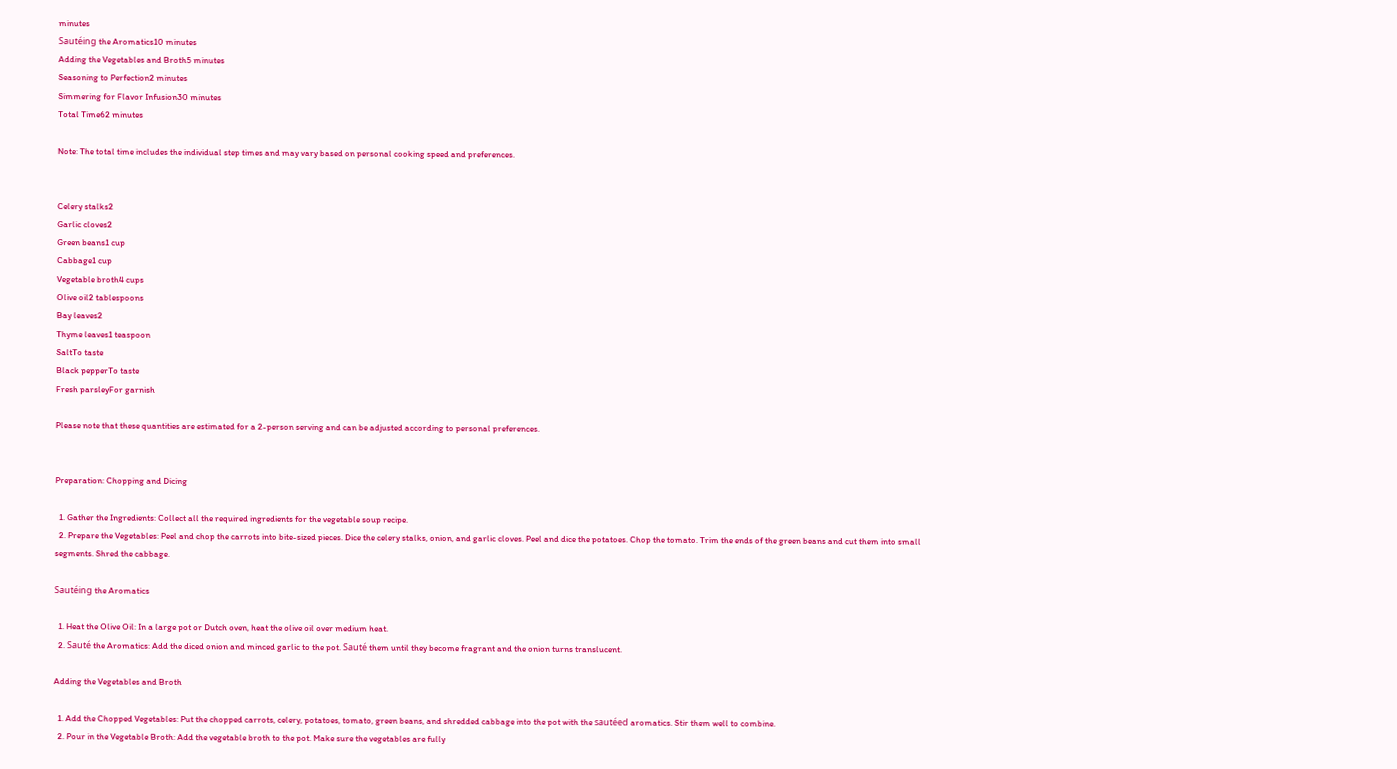minutes
Sautéing the Aromatics10 minutes
Adding the Vegetables and Broth5 minutes
Seasoning to Perfection2 minutes
Simmering for Flavor Infusion30 minutes
Total Time62 minutes

Note: The total time includes the individual step times and may vary based on personal cooking speed and preferences.


Celery stalks2
Garlic cloves2
Green beans1 cup
Cabbage1 cup
Vegetable broth4 cups
Olive oil2 tablespoons
Bay leaves2
Thyme leaves1 teaspoon
SaltTo taste
Black pepperTo taste
Fresh parsleyFor garnish

Please note that these quantities are estimated for a 2-person serving and can be adjusted according to personal preferences.


Preparation: Chopping and Dicing

  1. Gather the Ingredients: Collect all the required ingredients for the vegetable soup recipe.
  2. Prepare the Vegetables: Peel and chop the carrots into bite-sized pieces. Dice the celery stalks, onion, and garlic cloves. Peel and dice the potatoes. Chop the tomato. Trim the ends of the green beans and cut them into small segments. Shred the cabbage.

Sautéing the Aromatics

  1. Heat the Olive Oil: In a large pot or Dutch oven, heat the olive oil over medium heat.
  2. Sauté the Aromatics: Add the diced onion and minced garlic to the pot. Sauté them until they become fragrant and the onion turns translucent.

Adding the Vegetables and Broth

  1. Add the Chopped Vegetables: Put the chopped carrots, celery, potatoes, tomato, green beans, and shredded cabbage into the pot with the sautéed aromatics. Stir them well to combine.
  2. Pour in the Vegetable Broth: Add the vegetable broth to the pot. Make sure the vegetables are fully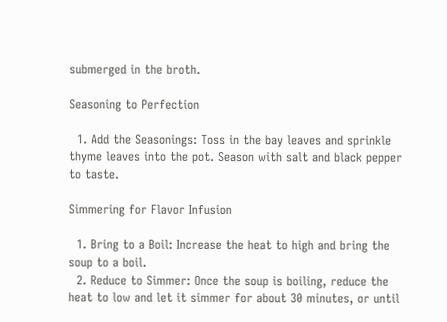submerged in the broth.

Seasoning to Perfection

  1. Add the Seasonings: Toss in the bay leaves and sprinkle thyme leaves into the pot. Season with salt and black pepper to taste.

Simmering for Flavor Infusion

  1. Bring to a Boil: Increase the heat to high and bring the soup to a boil.
  2. Reduce to Simmer: Once the soup is boiling, reduce the heat to low and let it simmer for about 30 minutes, or until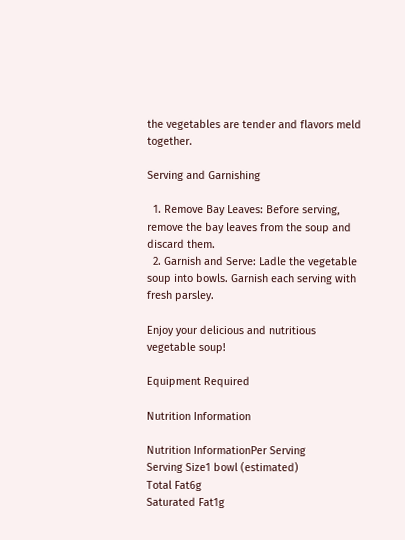the vegetables are tender and flavors meld together.

Serving and Garnishing

  1. Remove Bay Leaves: Before serving, remove the bay leaves from the soup and discard them.
  2. Garnish and Serve: Ladle the vegetable soup into bowls. Garnish each serving with fresh parsley.

Enjoy your delicious and nutritious vegetable soup!

Equipment Required

Nutrition Information

Nutrition InformationPer Serving
Serving Size1 bowl (estimated)
Total Fat6g
Saturated Fat1g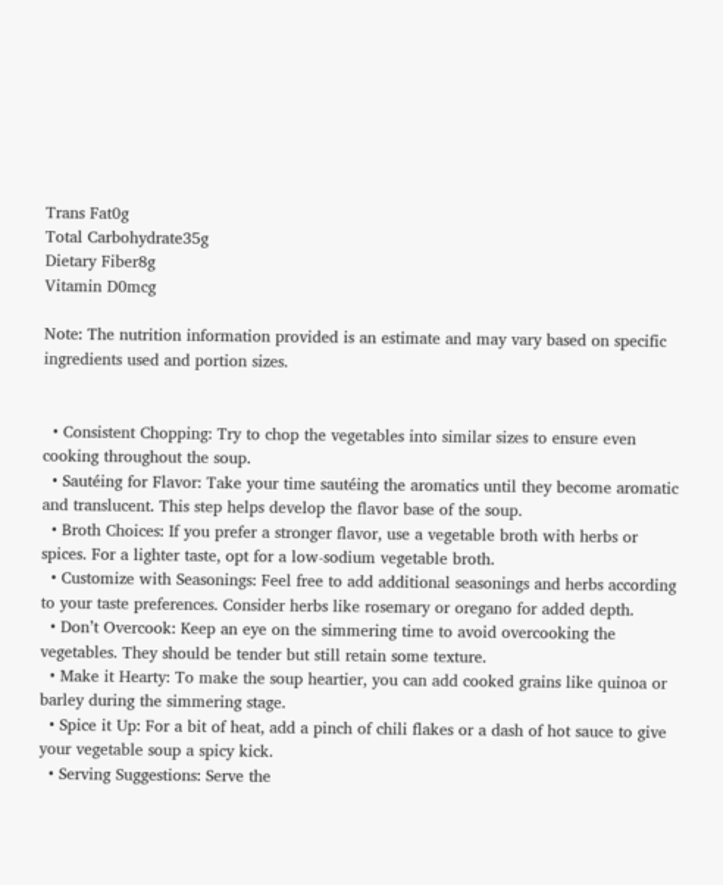Trans Fat0g
Total Carbohydrate35g
Dietary Fiber8g
Vitamin D0mcg

Note: The nutrition information provided is an estimate and may vary based on specific ingredients used and portion sizes.


  • Consistent Chopping: Try to chop the vegetables into similar sizes to ensure even cooking throughout the soup.
  • Sautéing for Flavor: Take your time sautéing the aromatics until they become aromatic and translucent. This step helps develop the flavor base of the soup.
  • Broth Choices: If you prefer a stronger flavor, use a vegetable broth with herbs or spices. For a lighter taste, opt for a low-sodium vegetable broth.
  • Customize with Seasonings: Feel free to add additional seasonings and herbs according to your taste preferences. Consider herbs like rosemary or oregano for added depth.
  • Don’t Overcook: Keep an eye on the simmering time to avoid overcooking the vegetables. They should be tender but still retain some texture.
  • Make it Hearty: To make the soup heartier, you can add cooked grains like quinoa or barley during the simmering stage.
  • Spice it Up: For a bit of heat, add a pinch of chili flakes or a dash of hot sauce to give your vegetable soup a spicy kick.
  • Serving Suggestions: Serve the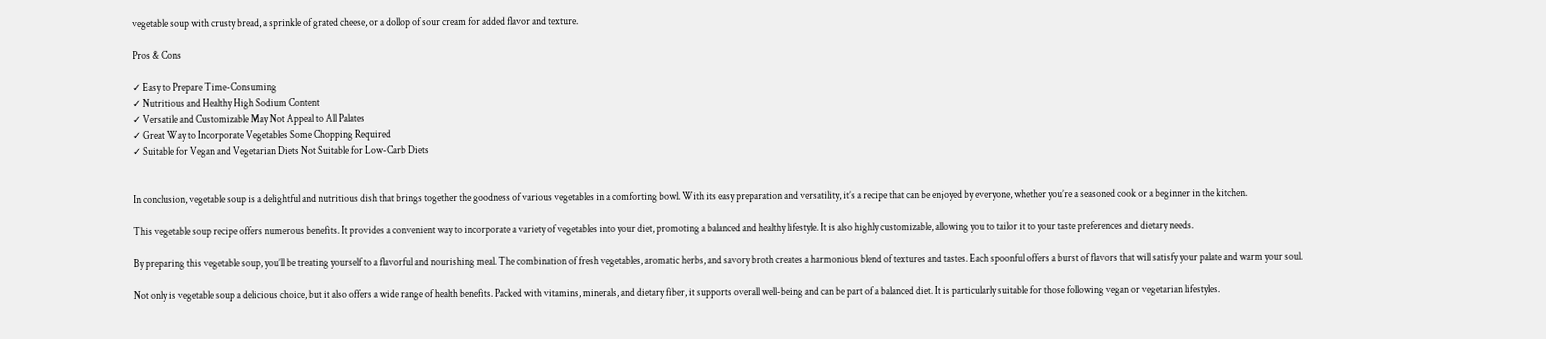vegetable soup with crusty bread, a sprinkle of grated cheese, or a dollop of sour cream for added flavor and texture.

Pros & Cons

✓ Easy to Prepare Time-Consuming
✓ Nutritious and Healthy High Sodium Content
✓ Versatile and Customizable May Not Appeal to All Palates
✓ Great Way to Incorporate Vegetables Some Chopping Required
✓ Suitable for Vegan and Vegetarian Diets Not Suitable for Low-Carb Diets


In conclusion, vegetable soup is a delightful and nutritious dish that brings together the goodness of various vegetables in a comforting bowl. With its easy preparation and versatility, it’s a recipe that can be enjoyed by everyone, whether you’re a seasoned cook or a beginner in the kitchen.

This vegetable soup recipe offers numerous benefits. It provides a convenient way to incorporate a variety of vegetables into your diet, promoting a balanced and healthy lifestyle. It is also highly customizable, allowing you to tailor it to your taste preferences and dietary needs.

By preparing this vegetable soup, you’ll be treating yourself to a flavorful and nourishing meal. The combination of fresh vegetables, aromatic herbs, and savory broth creates a harmonious blend of textures and tastes. Each spoonful offers a burst of flavors that will satisfy your palate and warm your soul.

Not only is vegetable soup a delicious choice, but it also offers a wide range of health benefits. Packed with vitamins, minerals, and dietary fiber, it supports overall well-being and can be part of a balanced diet. It is particularly suitable for those following vegan or vegetarian lifestyles.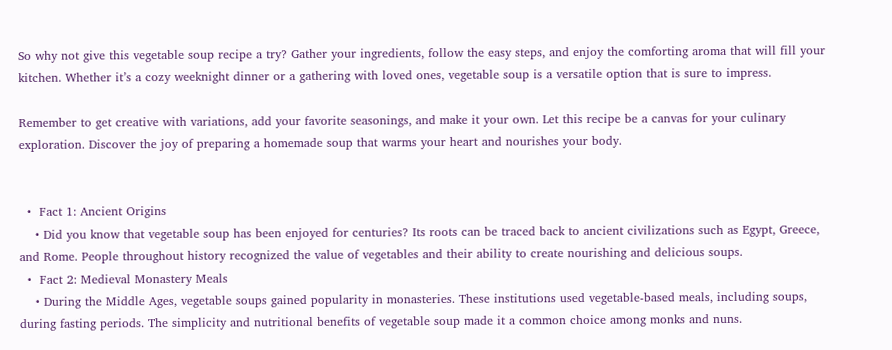So why not give this vegetable soup recipe a try? Gather your ingredients, follow the easy steps, and enjoy the comforting aroma that will fill your kitchen. Whether it’s a cozy weeknight dinner or a gathering with loved ones, vegetable soup is a versatile option that is sure to impress.

Remember to get creative with variations, add your favorite seasonings, and make it your own. Let this recipe be a canvas for your culinary exploration. Discover the joy of preparing a homemade soup that warms your heart and nourishes your body.


  •  Fact 1: Ancient Origins
    • Did you know that vegetable soup has been enjoyed for centuries? Its roots can be traced back to ancient civilizations such as Egypt, Greece, and Rome. People throughout history recognized the value of vegetables and their ability to create nourishing and delicious soups.
  •  Fact 2: Medieval Monastery Meals
    • During the Middle Ages, vegetable soups gained popularity in monasteries. These institutions used vegetable-based meals, including soups, during fasting periods. The simplicity and nutritional benefits of vegetable soup made it a common choice among monks and nuns.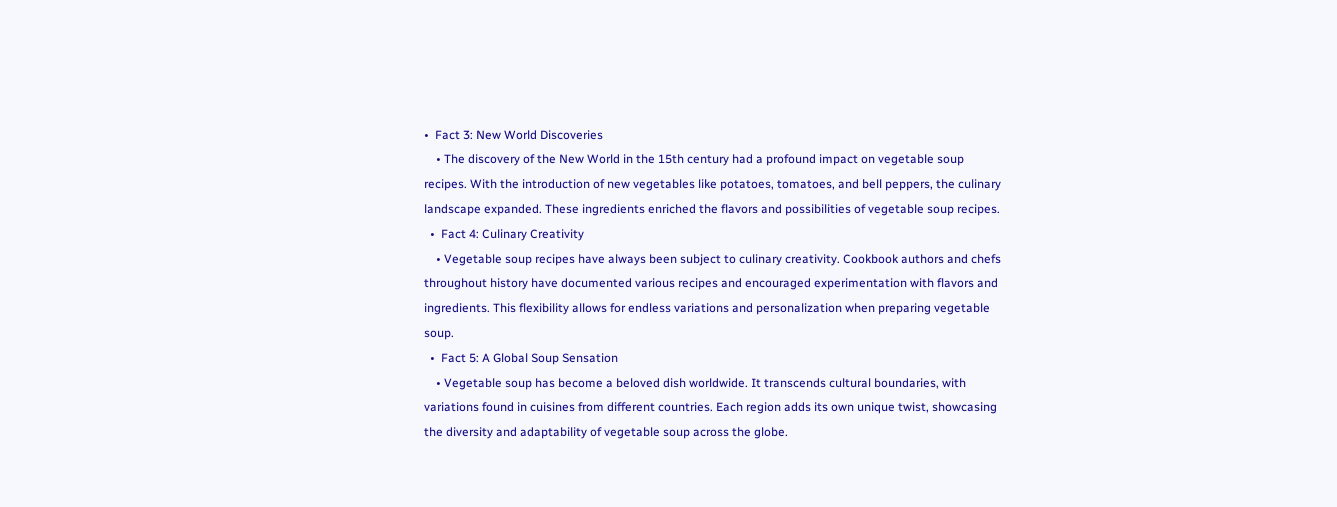•  Fact 3: New World Discoveries
    • The discovery of the New World in the 15th century had a profound impact on vegetable soup recipes. With the introduction of new vegetables like potatoes, tomatoes, and bell peppers, the culinary landscape expanded. These ingredients enriched the flavors and possibilities of vegetable soup recipes.
  •  Fact 4: Culinary Creativity
    • Vegetable soup recipes have always been subject to culinary creativity. Cookbook authors and chefs throughout history have documented various recipes and encouraged experimentation with flavors and ingredients. This flexibility allows for endless variations and personalization when preparing vegetable soup.
  •  Fact 5: A Global Soup Sensation
    • Vegetable soup has become a beloved dish worldwide. It transcends cultural boundaries, with variations found in cuisines from different countries. Each region adds its own unique twist, showcasing the diversity and adaptability of vegetable soup across the globe.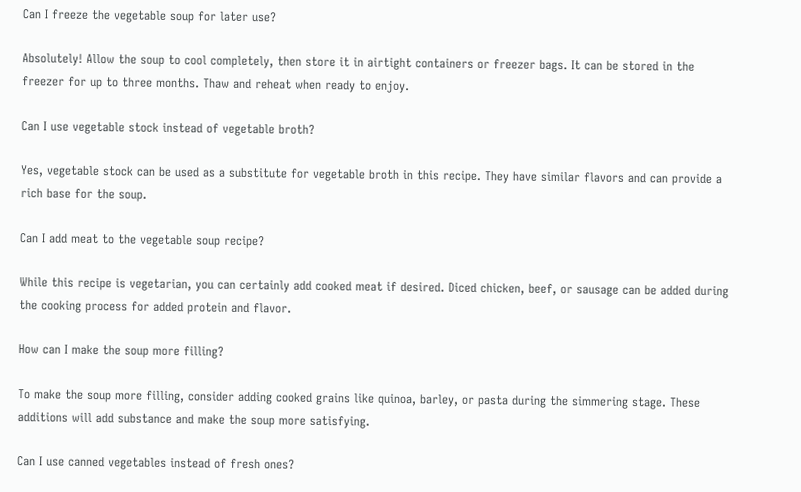Can I freeze the vegetable soup for later use?

Absolutely! Allow the soup to cool completely, then store it in airtight containers or freezer bags. It can be stored in the freezer for up to three months. Thaw and reheat when ready to enjoy.

Can I use vegetable stock instead of vegetable broth?

Yes, vegetable stock can be used as a substitute for vegetable broth in this recipe. They have similar flavors and can provide a rich base for the soup.

Can I add meat to the vegetable soup recipe?

While this recipe is vegetarian, you can certainly add cooked meat if desired. Diced chicken, beef, or sausage can be added during the cooking process for added protein and flavor.

How can I make the soup more filling?

To make the soup more filling, consider adding cooked grains like quinoa, barley, or pasta during the simmering stage. These additions will add substance and make the soup more satisfying.

Can I use canned vegetables instead of fresh ones?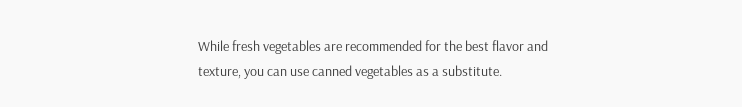While fresh vegetables are recommended for the best flavor and texture, you can use canned vegetables as a substitute.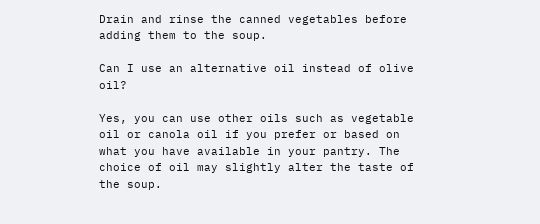Drain and rinse the canned vegetables before adding them to the soup.

Can I use an alternative oil instead of olive oil?

Yes, you can use other oils such as vegetable oil or canola oil if you prefer or based on what you have available in your pantry. The choice of oil may slightly alter the taste of the soup.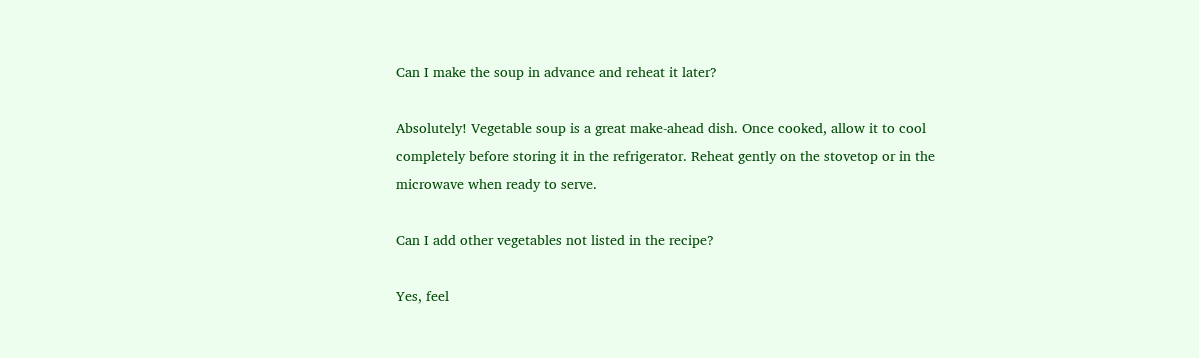Can I make the soup in advance and reheat it later?

Absolutely! Vegetable soup is a great make-ahead dish. Once cooked, allow it to cool completely before storing it in the refrigerator. Reheat gently on the stovetop or in the microwave when ready to serve.

Can I add other vegetables not listed in the recipe?

Yes, feel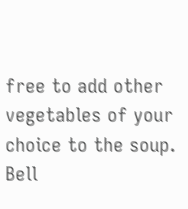free to add other vegetables of your choice to the soup. Bell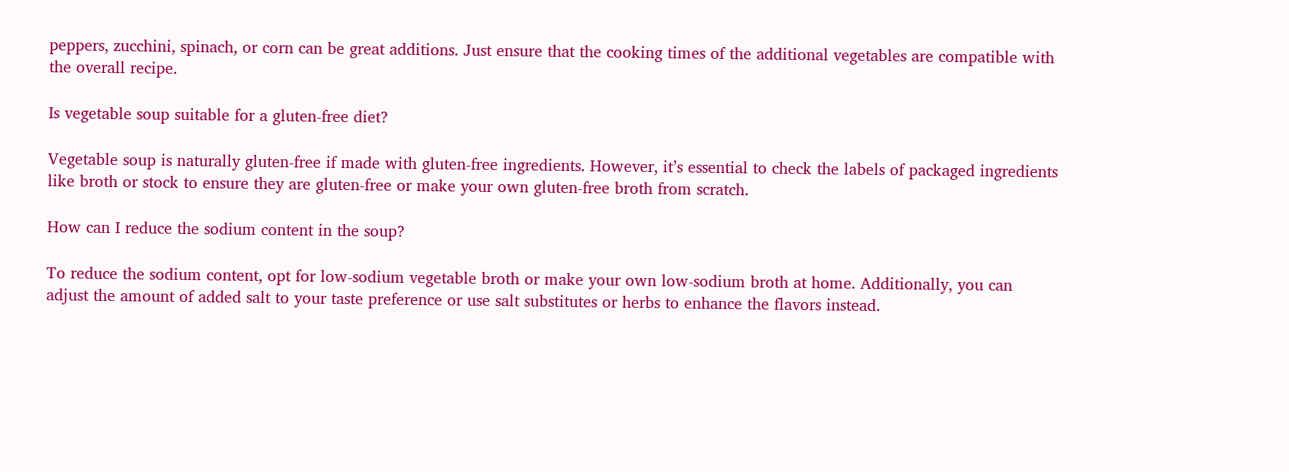peppers, zucchini, spinach, or corn can be great additions. Just ensure that the cooking times of the additional vegetables are compatible with the overall recipe.

Is vegetable soup suitable for a gluten-free diet?

Vegetable soup is naturally gluten-free if made with gluten-free ingredients. However, it’s essential to check the labels of packaged ingredients like broth or stock to ensure they are gluten-free or make your own gluten-free broth from scratch.

How can I reduce the sodium content in the soup?

To reduce the sodium content, opt for low-sodium vegetable broth or make your own low-sodium broth at home. Additionally, you can adjust the amount of added salt to your taste preference or use salt substitutes or herbs to enhance the flavors instead.